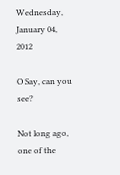Wednesday, January 04, 2012

O Say, can you see?

Not long ago, one of the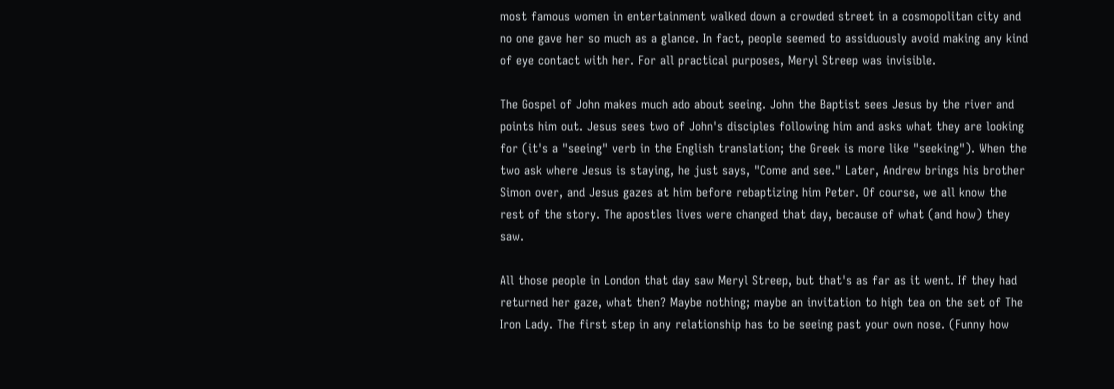most famous women in entertainment walked down a crowded street in a cosmopolitan city and no one gave her so much as a glance. In fact, people seemed to assiduously avoid making any kind of eye contact with her. For all practical purposes, Meryl Streep was invisible.

The Gospel of John makes much ado about seeing. John the Baptist sees Jesus by the river and points him out. Jesus sees two of John's disciples following him and asks what they are looking for (it's a "seeing" verb in the English translation; the Greek is more like "seeking"). When the two ask where Jesus is staying, he just says, "Come and see." Later, Andrew brings his brother Simon over, and Jesus gazes at him before rebaptizing him Peter. Of course, we all know the rest of the story. The apostles lives were changed that day, because of what (and how) they saw.

All those people in London that day saw Meryl Streep, but that's as far as it went. If they had returned her gaze, what then? Maybe nothing; maybe an invitation to high tea on the set of The Iron Lady. The first step in any relationship has to be seeing past your own nose. (Funny how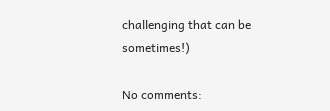challenging that can be sometimes!)

No comments: